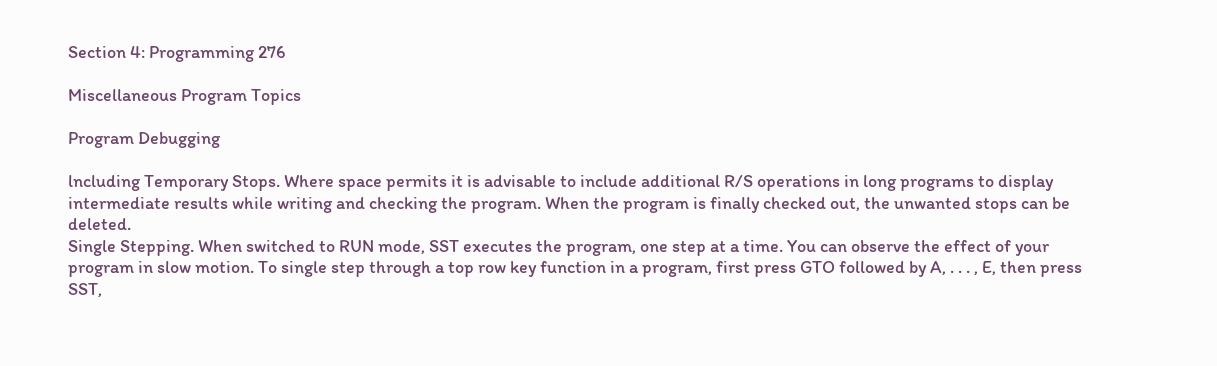Section 4: Programming 276

Miscellaneous Program Topics

Program Debugging

lncluding Temporary Stops. Where space permits it is advisable to include additional R/S operations in long programs to display intermediate results while writing and checking the program. When the program is finally checked out, the unwanted stops can be deleted.
Single Stepping. When switched to RUN mode, SST executes the program, one step at a time. You can observe the effect of your program in slow motion. To single step through a top row key function in a program, first press GTO followed by A, . . . , E, then press SST,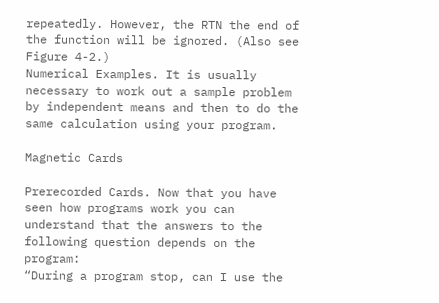repeatedly. However, the RTN the end of the function will be ignored. (Also see Figure 4-2.)
Numerical Examples. It is usually necessary to work out a sample problem by independent means and then to do the same calculation using your program.

Magnetic Cards

Prerecorded Cards. Now that you have seen how programs work you can understand that the answers to the following question depends on the program:
“During a program stop, can I use the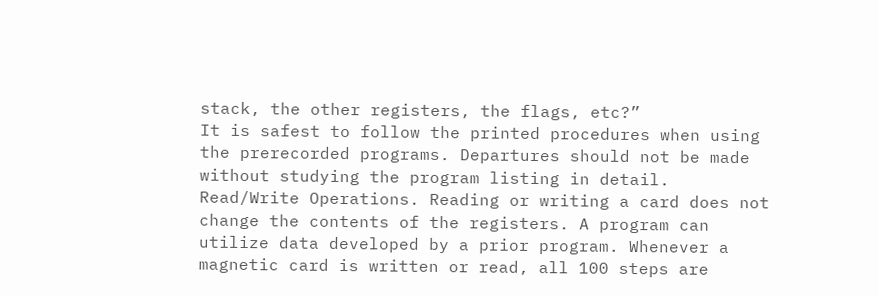stack, the other registers, the flags, etc?”
It is safest to follow the printed procedures when using the prerecorded programs. Departures should not be made without studying the program listing in detail.
Read/Write Operations. Reading or writing a card does not change the contents of the registers. A program can utilize data developed by a prior program. Whenever a magnetic card is written or read, all 100 steps are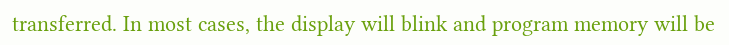transferred. In most cases, the display will blink and program memory will be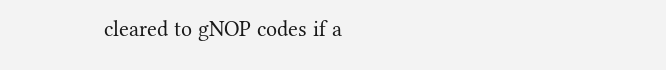cleared to gNOP codes if a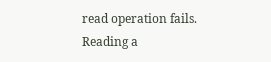read operation fails. Reading a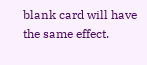blank card will have the same effect.